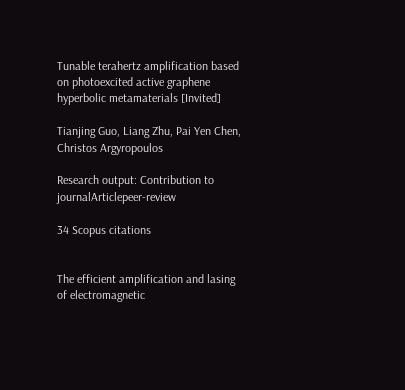Tunable terahertz amplification based on photoexcited active graphene hyperbolic metamaterials [Invited]

Tianjing Guo, Liang Zhu, Pai Yen Chen, Christos Argyropoulos

Research output: Contribution to journalArticlepeer-review

34 Scopus citations


The efficient amplification and lasing of electromagnetic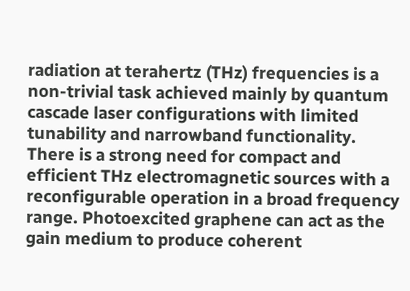radiation at terahertz (THz) frequencies is a non-trivial task achieved mainly by quantum cascade laser configurations with limited tunability and narrowband functionality. There is a strong need for compact and efficient THz electromagnetic sources with a reconfigurable operation in a broad frequency range. Photoexcited graphene can act as the gain medium to produce coherent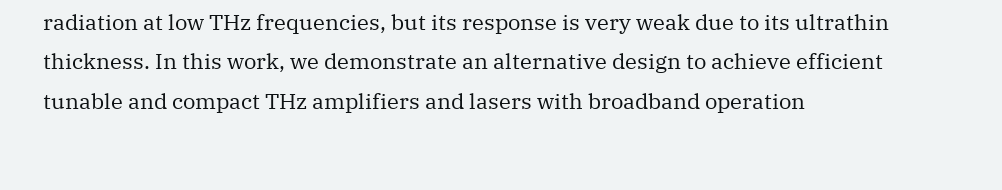radiation at low THz frequencies, but its response is very weak due to its ultrathin thickness. In this work, we demonstrate an alternative design to achieve efficient tunable and compact THz amplifiers and lasers with broadband operation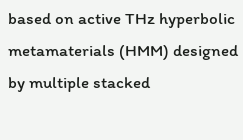based on active THz hyperbolic metamaterials (HMM) designed by multiple stacked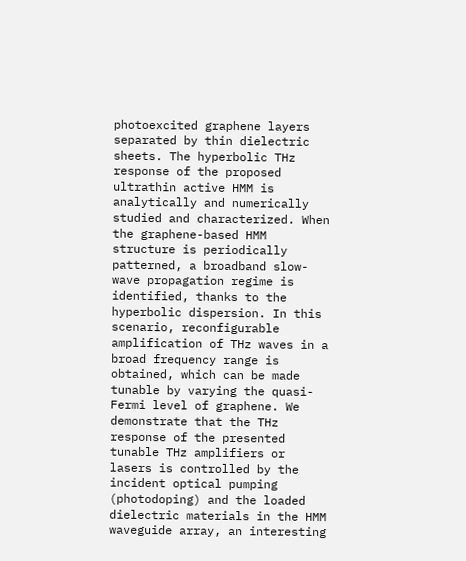photoexcited graphene layers separated by thin dielectric sheets. The hyperbolic THz response of the proposed ultrathin active HMM is analytically and numerically studied and characterized. When the graphene-based HMM structure is periodically patterned, a broadband slow-wave propagation regime is identified, thanks to the hyperbolic dispersion. In this scenario, reconfigurable amplification of THz waves in a broad frequency range is obtained, which can be made tunable by varying the quasi-Fermi level of graphene. We demonstrate that the THz response of the presented tunable THz amplifiers or lasers is controlled by the incident optical pumping (photodoping) and the loaded dielectric materials in the HMM waveguide array, an interesting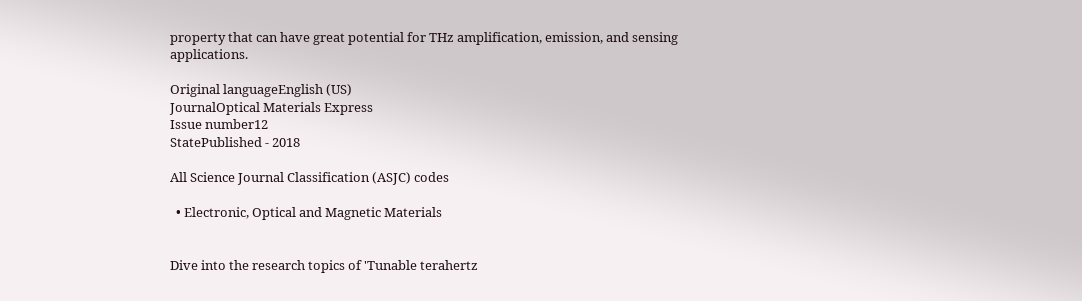property that can have great potential for THz amplification, emission, and sensing applications.

Original languageEnglish (US)
JournalOptical Materials Express
Issue number12
StatePublished - 2018

All Science Journal Classification (ASJC) codes

  • Electronic, Optical and Magnetic Materials


Dive into the research topics of 'Tunable terahertz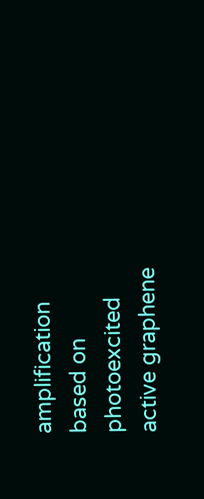amplification based on photoexcited active graphene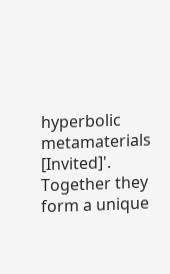hyperbolic metamaterials [Invited]'. Together they form a unique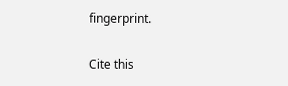fingerprint.

Cite this